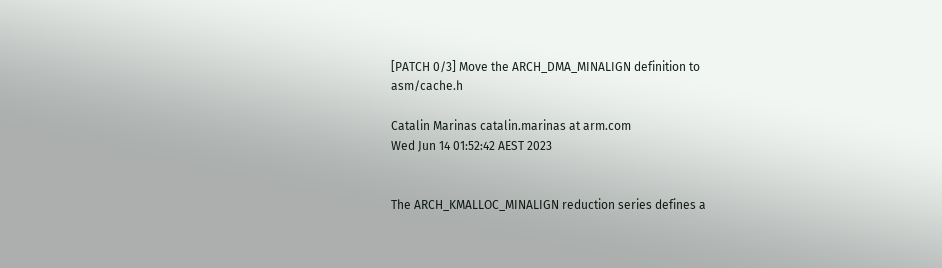[PATCH 0/3] Move the ARCH_DMA_MINALIGN definition to asm/cache.h

Catalin Marinas catalin.marinas at arm.com
Wed Jun 14 01:52:42 AEST 2023


The ARCH_KMALLOC_MINALIGN reduction series defines a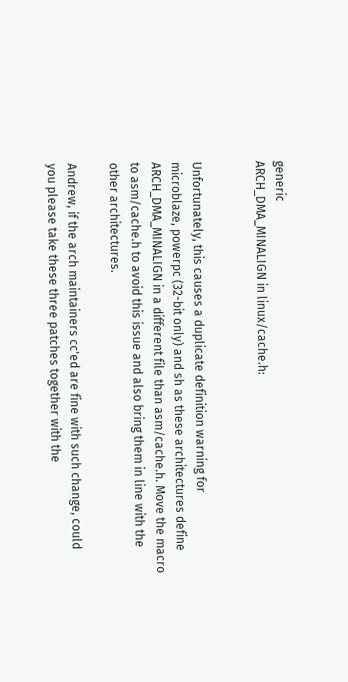generic
ARCH_DMA_MINALIGN in linux/cache.h:


Unfortunately, this causes a duplicate definition warning for
microblaze, powerpc (32-bit only) and sh as these architectures define
ARCH_DMA_MINALIGN in a different file than asm/cache.h. Move the macro
to asm/cache.h to avoid this issue and also bring them in line with the
other architectures.

Andrew, if the arch maintainers cc'ed are fine with such change, could
you please take these three patches together with the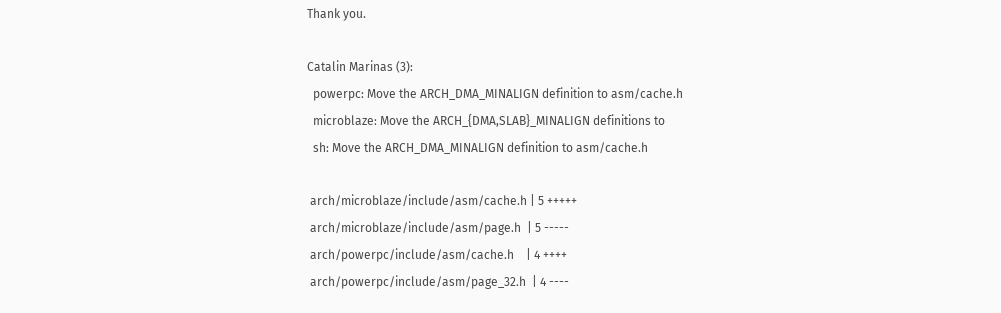Thank you.

Catalin Marinas (3):
  powerpc: Move the ARCH_DMA_MINALIGN definition to asm/cache.h
  microblaze: Move the ARCH_{DMA,SLAB}_MINALIGN definitions to
  sh: Move the ARCH_DMA_MINALIGN definition to asm/cache.h

 arch/microblaze/include/asm/cache.h | 5 +++++
 arch/microblaze/include/asm/page.h  | 5 -----
 arch/powerpc/include/asm/cache.h    | 4 ++++
 arch/powerpc/include/asm/page_32.h  | 4 ----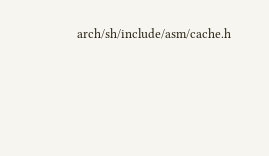arch/sh/include/asm/cache.h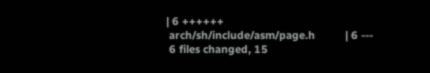| 6 ++++++
 arch/sh/include/asm/page.h          | 6 ---
 6 files changed, 15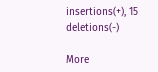insertions(+), 15 deletions(-)

More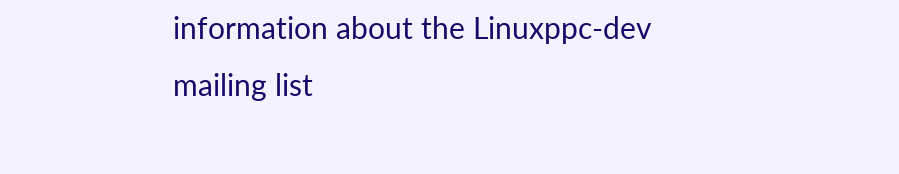information about the Linuxppc-dev mailing list